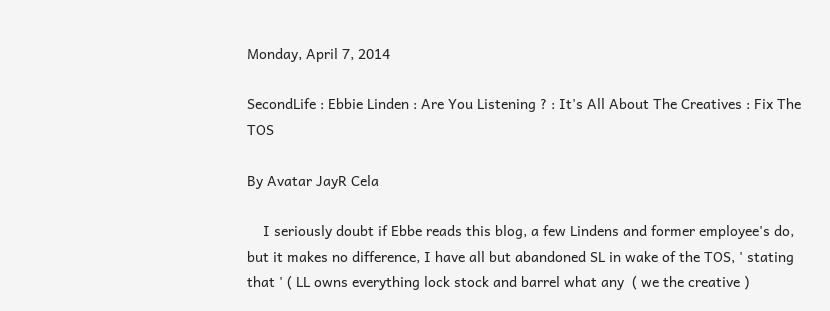Monday, April 7, 2014

SecondLife : Ebbie Linden : Are You Listening ? : It's All About The Creatives : Fix The TOS

By Avatar JayR Cela

    I seriously doubt if Ebbe reads this blog, a few Lindens and former employee's do, but it makes no difference, I have all but abandoned SL in wake of the TOS, ' stating that ' ( LL owns everything lock stock and barrel what any  ( we the creative )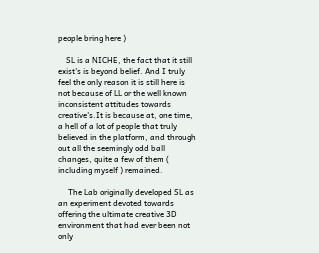people bring here )

    SL is a NICHE, the fact that it still exist's is beyond belief. And I truly feel the only reason it is still here is not because of LL or the well known inconsistent attitudes towards creative's.It is because at, one time, a hell of a lot of people that truly believed in the platform, and through out all the seemingly odd ball changes, quite a few of them ( including myself ) remained.

     The Lab originally developed SL as an experiment devoted towards offering the ultimate creative 3D environment that had ever been not only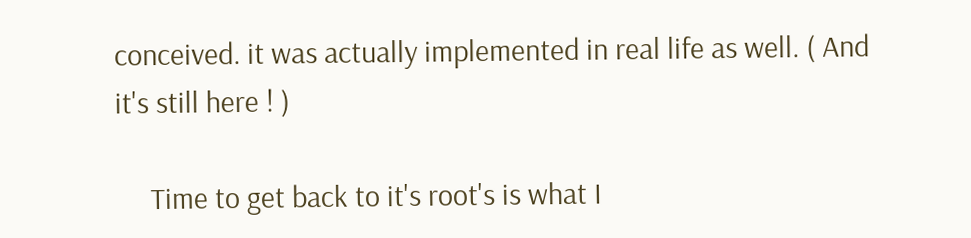conceived. it was actually implemented in real life as well. ( And it's still here ! )

     Time to get back to it's root's is what I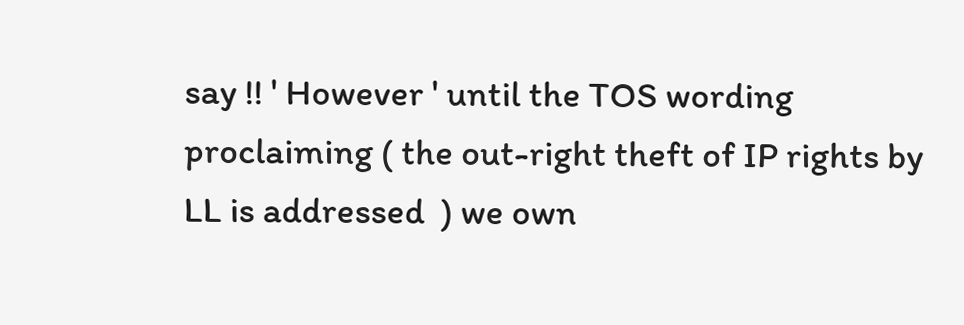say !! ' However ' until the TOS wording proclaiming ( the out-right theft of IP rights by LL is addressed  ) we own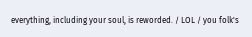everything, including your soul, is reworded. / LOL / you folk's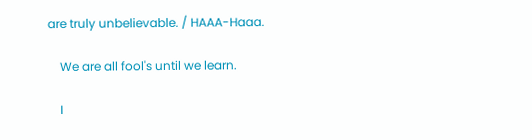are truly unbelievable. / HAAA-Haaa.

    We are all fool's until we learn.

    I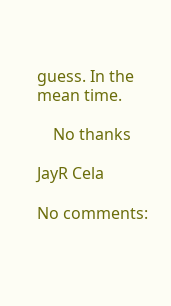guess. In the mean time.

    No thanks

JayR Cela

No comments: